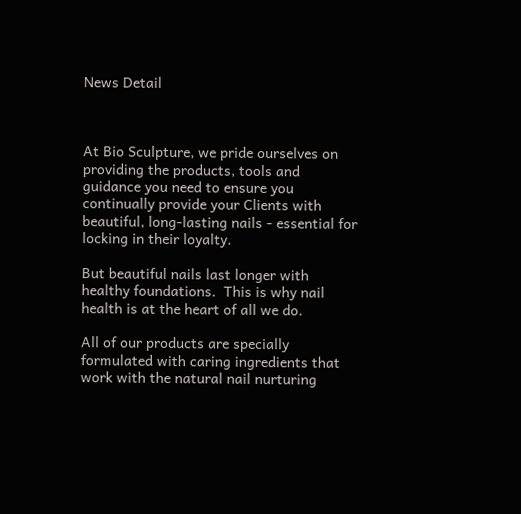News Detail



At Bio Sculpture, we pride ourselves on providing the products, tools and guidance you need to ensure you continually provide your Clients with beautiful, long-lasting nails - essential for locking in their loyalty.

But beautiful nails last longer with healthy foundations.  This is why nail health is at the heart of all we do.

All of our products are specially formulated with caring ingredients that work with the natural nail nurturing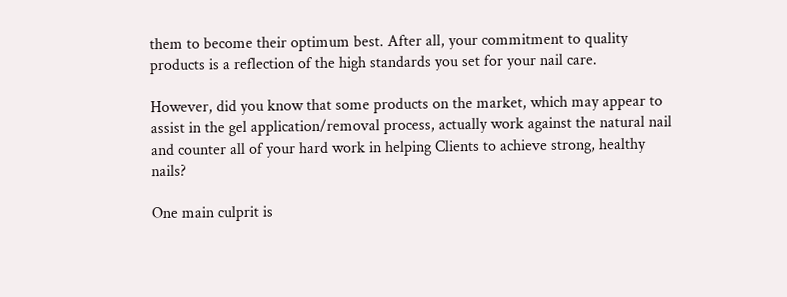them to become their optimum best. After all, your commitment to quality products is a reflection of the high standards you set for your nail care.

However, did you know that some products on the market, which may appear to assist in the gel application/removal process, actually work against the natural nail and counter all of your hard work in helping Clients to achieve strong, healthy nails?

One main culprit is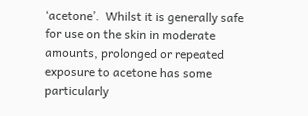‘acetone’.  Whilst it is generally safe for use on the skin in moderate amounts, prolonged or repeated exposure to acetone has some particularly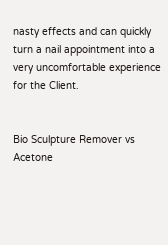nasty effects and can quickly turn a nail appointment into a very uncomfortable experience for the Client.


Bio Sculpture Remover vs Acetone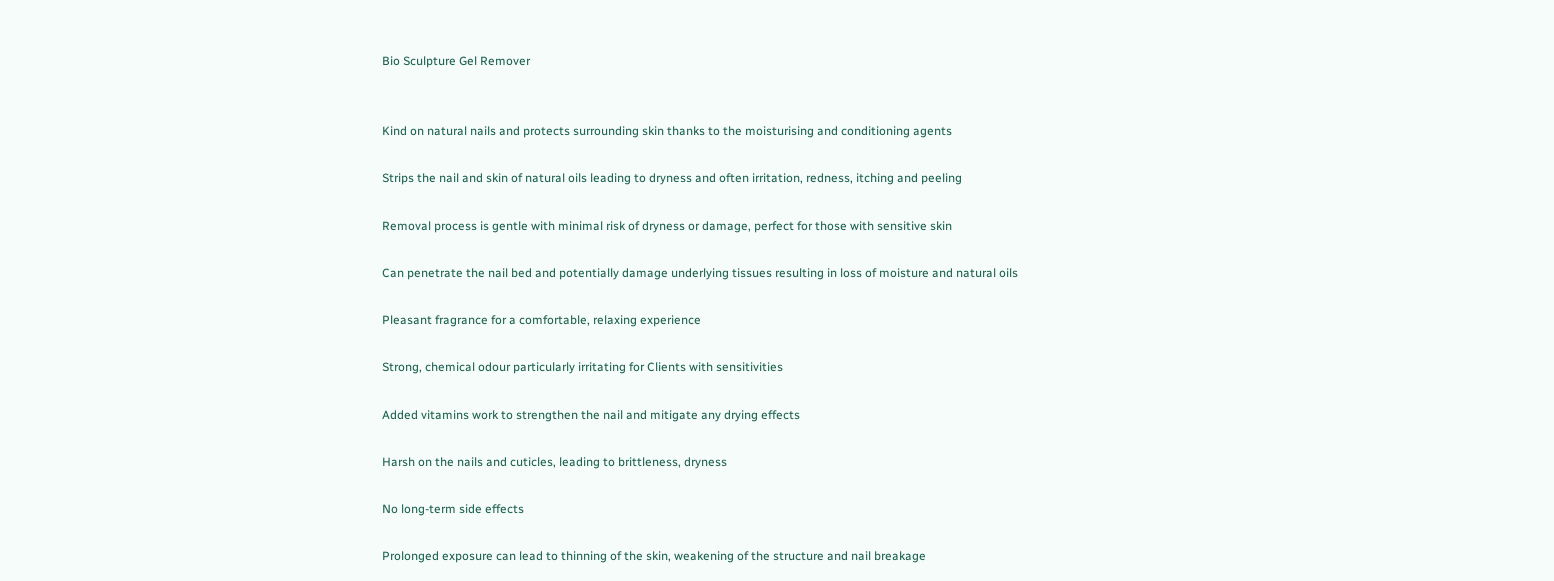Bio Sculpture Gel Remover


Kind on natural nails and protects surrounding skin thanks to the moisturising and conditioning agents

Strips the nail and skin of natural oils leading to dryness and often irritation, redness, itching and peeling

Removal process is gentle with minimal risk of dryness or damage, perfect for those with sensitive skin

Can penetrate the nail bed and potentially damage underlying tissues resulting in loss of moisture and natural oils

Pleasant fragrance for a comfortable, relaxing experience

Strong, chemical odour particularly irritating for Clients with sensitivities

Added vitamins work to strengthen the nail and mitigate any drying effects

Harsh on the nails and cuticles, leading to brittleness, dryness

No long-term side effects

Prolonged exposure can lead to thinning of the skin, weakening of the structure and nail breakage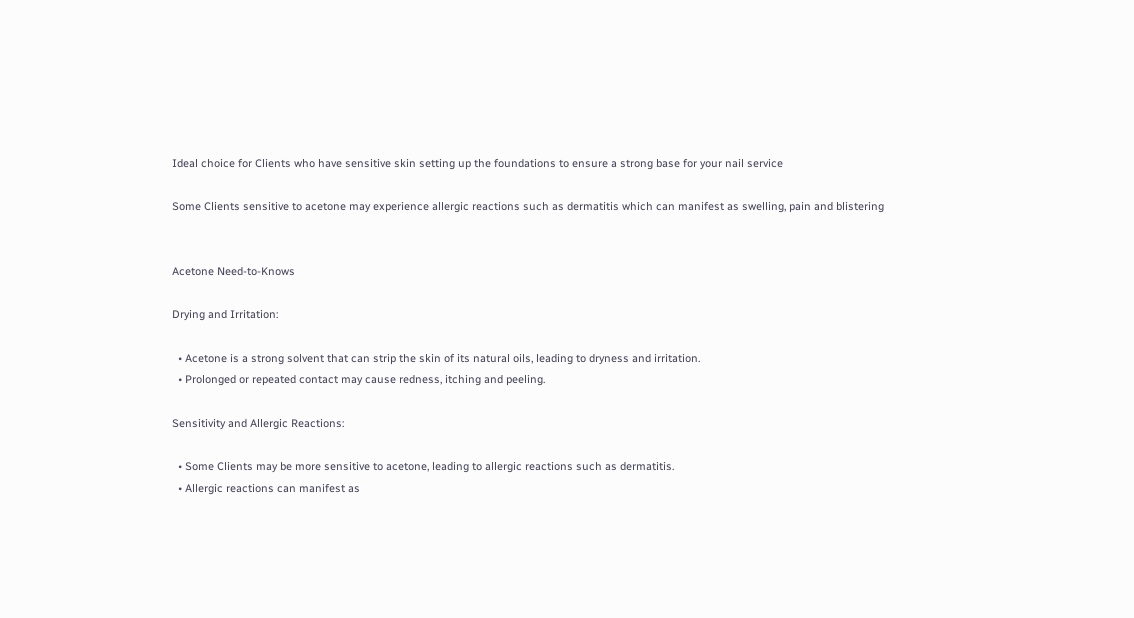Ideal choice for Clients who have sensitive skin setting up the foundations to ensure a strong base for your nail service

Some Clients sensitive to acetone may experience allergic reactions such as dermatitis which can manifest as swelling, pain and blistering


Acetone Need-to-Knows

Drying and Irritation:

  • Acetone is a strong solvent that can strip the skin of its natural oils, leading to dryness and irritation.
  • Prolonged or repeated contact may cause redness, itching and peeling.

Sensitivity and Allergic Reactions:

  • Some Clients may be more sensitive to acetone, leading to allergic reactions such as dermatitis.
  • Allergic reactions can manifest as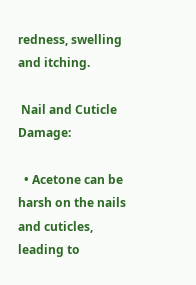redness, swelling and itching.

 Nail and Cuticle Damage:

  • Acetone can be harsh on the nails and cuticles, leading to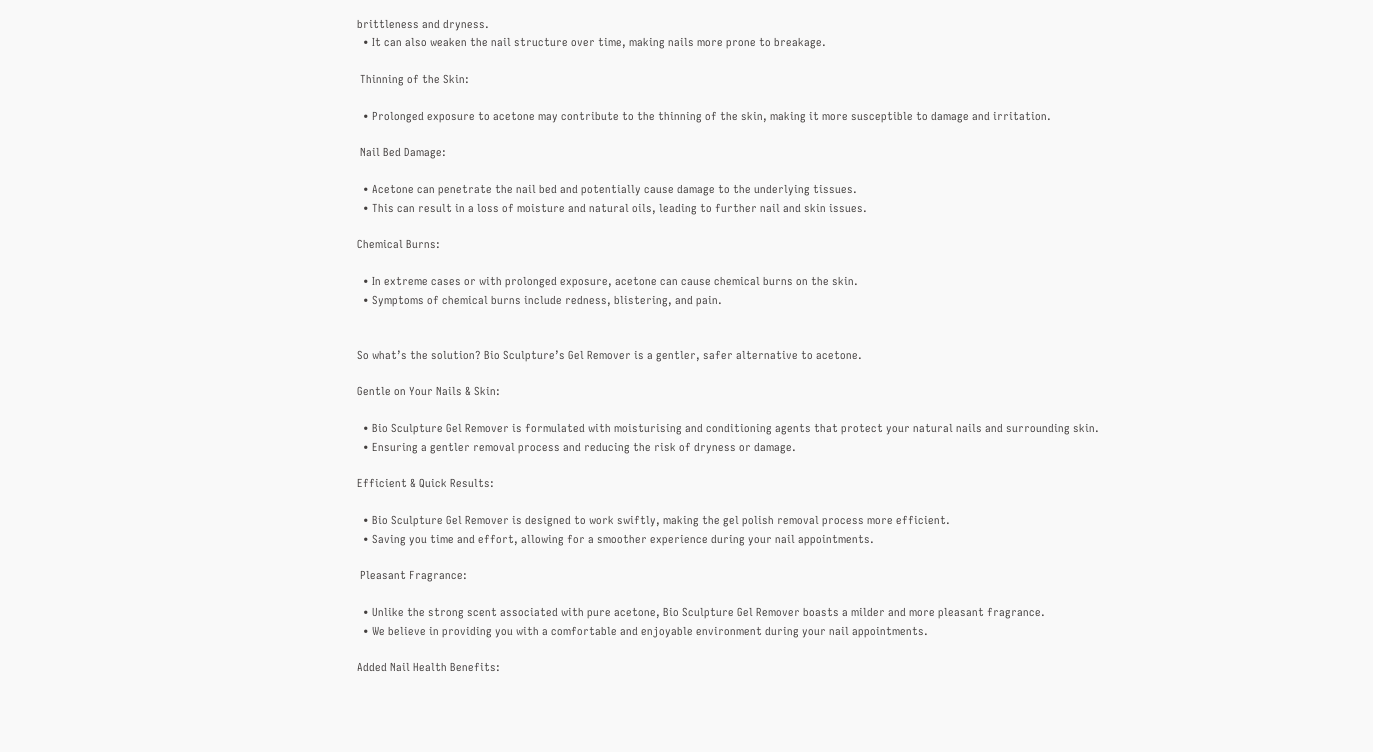brittleness and dryness.
  • It can also weaken the nail structure over time, making nails more prone to breakage.

 Thinning of the Skin:

  • Prolonged exposure to acetone may contribute to the thinning of the skin, making it more susceptible to damage and irritation.

 Nail Bed Damage:

  • Acetone can penetrate the nail bed and potentially cause damage to the underlying tissues.
  • This can result in a loss of moisture and natural oils, leading to further nail and skin issues.

Chemical Burns:

  • In extreme cases or with prolonged exposure, acetone can cause chemical burns on the skin.
  • Symptoms of chemical burns include redness, blistering, and pain.


So what’s the solution? Bio Sculpture’s Gel Remover is a gentler, safer alternative to acetone.

Gentle on Your Nails & Skin:

  • Bio Sculpture Gel Remover is formulated with moisturising and conditioning agents that protect your natural nails and surrounding skin.
  • Ensuring a gentler removal process and reducing the risk of dryness or damage.

Efficient & Quick Results:

  • Bio Sculpture Gel Remover is designed to work swiftly, making the gel polish removal process more efficient.
  • Saving you time and effort, allowing for a smoother experience during your nail appointments.

 Pleasant Fragrance:

  • Unlike the strong scent associated with pure acetone, Bio Sculpture Gel Remover boasts a milder and more pleasant fragrance.
  • We believe in providing you with a comfortable and enjoyable environment during your nail appointments.

Added Nail Health Benefits: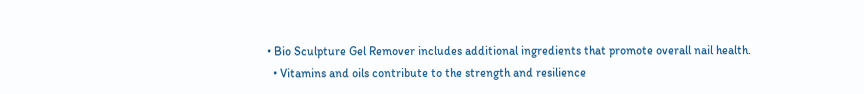• Bio Sculpture Gel Remover includes additional ingredients that promote overall nail health.
  • Vitamins and oils contribute to the strength and resilience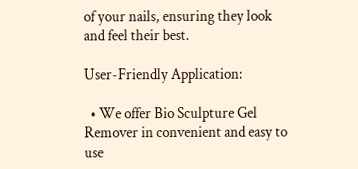of your nails, ensuring they look and feel their best.

User-Friendly Application:

  • We offer Bio Sculpture Gel Remover in convenient and easy to use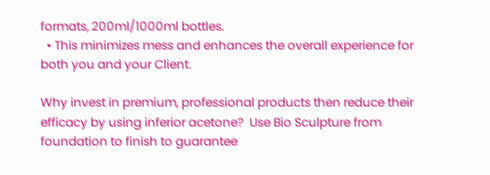formats, 200ml/1000ml bottles.
  • This minimizes mess and enhances the overall experience for both you and your Client.

Why invest in premium, professional products then reduce their efficacy by using inferior acetone?  Use Bio Sculpture from foundation to finish to guarantee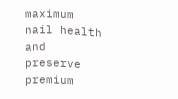maximum nail health and preserve premium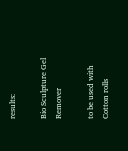results:

Bio Sculpture Gel Remover

to be used with Cotton rolls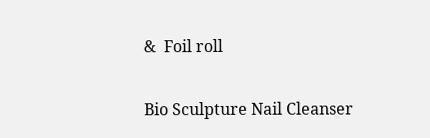&  Foil roll

Bio Sculpture Nail Cleanser